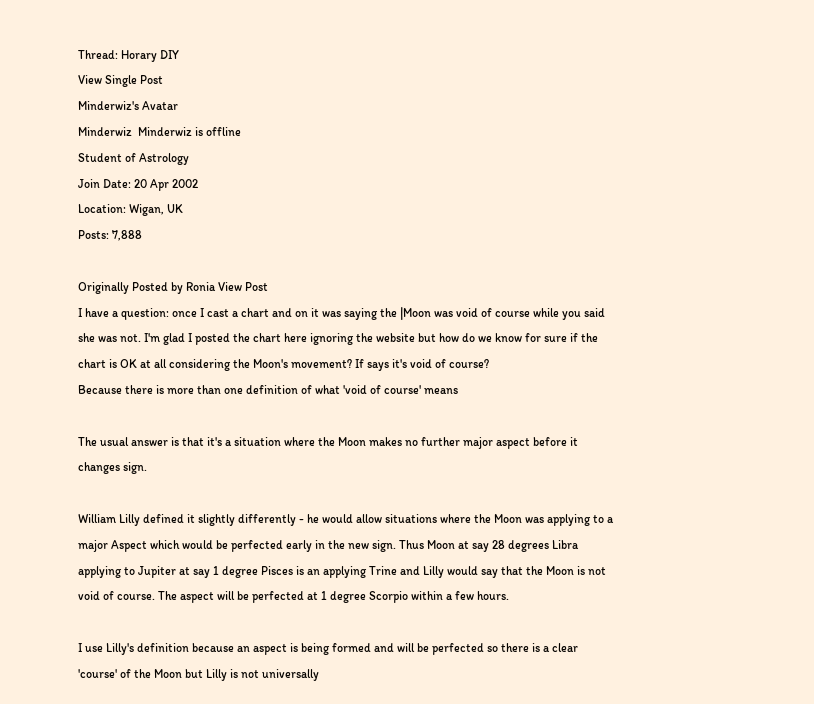Thread: Horary DIY
View Single Post
Minderwiz's Avatar
Minderwiz  Minderwiz is offline
Student of Astrology
Join Date: 20 Apr 2002
Location: Wigan, UK
Posts: 7,888

Originally Posted by Ronia View Post
I have a question: once I cast a chart and on it was saying the |Moon was void of course while you said she was not. I'm glad I posted the chart here ignoring the website but how do we know for sure if the chart is OK at all considering the Moon's movement? If says it's void of course?
Because there is more than one definition of what 'void of course' means

The usual answer is that it's a situation where the Moon makes no further major aspect before it changes sign.

William Lilly defined it slightly differently - he would allow situations where the Moon was applying to a major Aspect which would be perfected early in the new sign. Thus Moon at say 28 degrees Libra applying to Jupiter at say 1 degree Pisces is an applying Trine and Lilly would say that the Moon is not void of course. The aspect will be perfected at 1 degree Scorpio within a few hours.

I use Lilly's definition because an aspect is being formed and will be perfected so there is a clear 'course' of the Moon but Lilly is not universally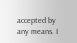accepted by any means. I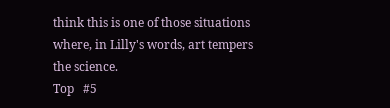think this is one of those situations where, in Lilly's words, art tempers the science.
Top   #5